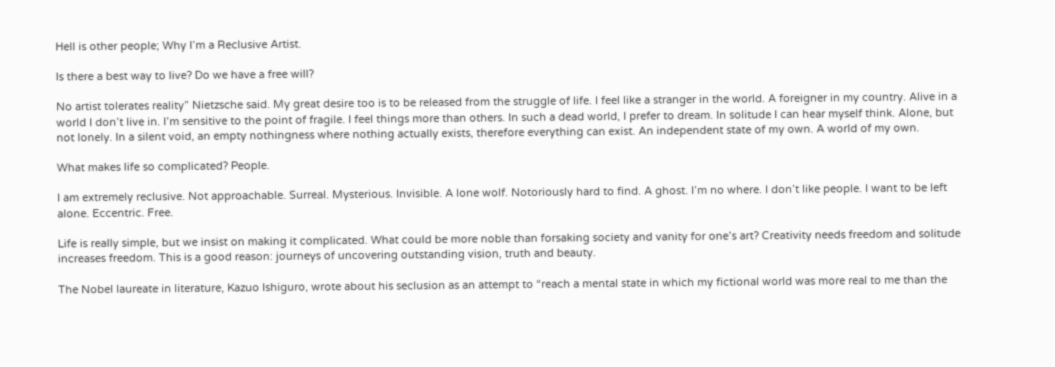Hell is other people; Why I’m a Reclusive Artist.

Is there a best way to live? Do we have a free will?

No artist tolerates reality” Nietzsche said. My great desire too is to be released from the struggle of life. I feel like a stranger in the world. A foreigner in my country. Alive in a world I don’t live in. I’m sensitive to the point of fragile. I feel things more than others. In such a dead world, I prefer to dream. In solitude I can hear myself think. Alone, but not lonely. In a silent void, an empty nothingness where nothing actually exists, therefore everything can exist. An independent state of my own. A world of my own.

What makes life so complicated? People.

I am extremely reclusive. Not approachable. Surreal. Mysterious. Invisible. A lone wolf. Notoriously hard to find. A ghost. I’m no where. I don’t like people. I want to be left alone. Eccentric. Free.

Life is really simple, but we insist on making it complicated. What could be more noble than forsaking society and vanity for one’s art? Creativity needs freedom and solitude increases freedom. This is a good reason: journeys of uncovering outstanding vision, truth and beauty.

The Nobel laureate in literature, Kazuo Ishiguro, wrote about his seclusion as an attempt to “reach a mental state in which my fictional world was more real to me than the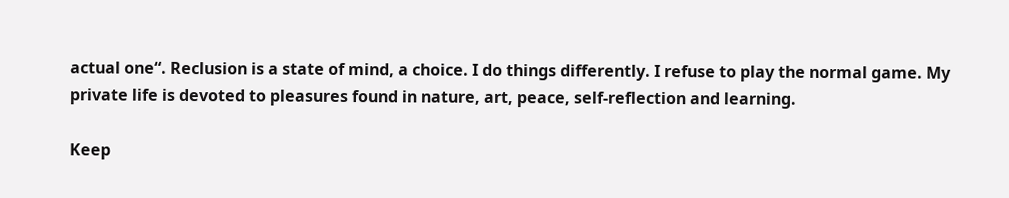actual one“. Reclusion is a state of mind, a choice. I do things differently. I refuse to play the normal game. My private life is devoted to pleasures found in nature, art, peace, self-reflection and learning.

Keep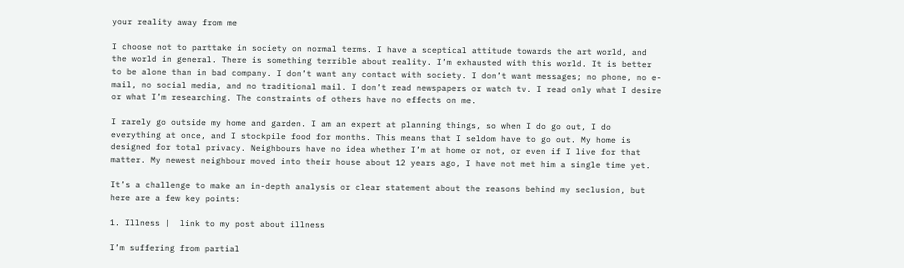your reality away from me

I choose not to parttake in society on normal terms. I have a sceptical attitude towards the art world, and the world in general. There is something terrible about reality. I’m exhausted with this world. It is better to be alone than in bad company. I don’t want any contact with society. I don’t want messages; no phone, no e-mail, no social media, and no traditional mail. I don’t read newspapers or watch tv. I read only what I desire or what I’m researching. The constraints of others have no effects on me.

I rarely go outside my home and garden. I am an expert at planning things, so when I do go out, I do everything at once, and I stockpile food for months. This means that I seldom have to go out. My home is designed for total privacy. Neighbours have no idea whether I’m at home or not, or even if I live for that matter. My newest neighbour moved into their house about 12 years ago, I have not met him a single time yet.

It’s a challenge to make an in-depth analysis or clear statement about the reasons behind my seclusion, but here are a few key points:

1. Illness |  link to my post about illness

I’m suffering from partial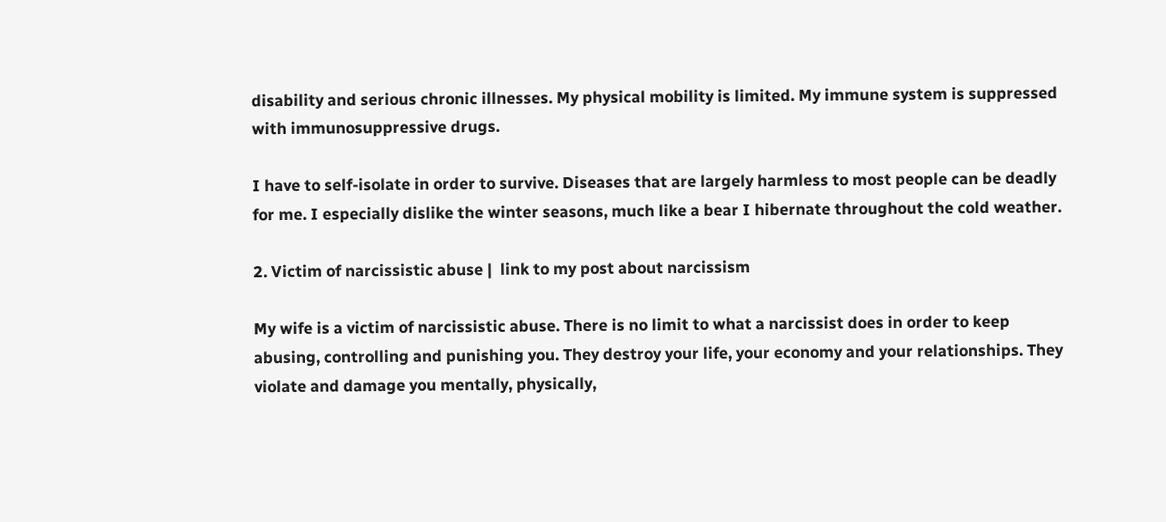disability and serious chronic illnesses. My physical mobility is limited. My immune system is suppressed with immunosuppressive drugs.

I have to self-isolate in order to survive. Diseases that are largely harmless to most people can be deadly for me. I especially dislike the winter seasons, much like a bear I hibernate throughout the cold weather.

2. Victim of narcissistic abuse |  link to my post about narcissism

My wife is a victim of narcissistic abuse. There is no limit to what a narcissist does in order to keep abusing, controlling and punishing you. They destroy your life, your economy and your relationships. They violate and damage you mentally, physically,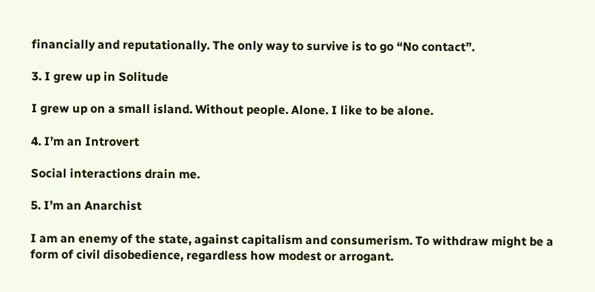financially and reputationally. The only way to survive is to go “No contact”.

3. I grew up in Solitude

I grew up on a small island. Without people. Alone. I like to be alone.

4. I’m an Introvert

Social interactions drain me.

5. I’m an Anarchist

I am an enemy of the state, against capitalism and consumerism. To withdraw might be a form of civil disobedience, regardless how modest or arrogant.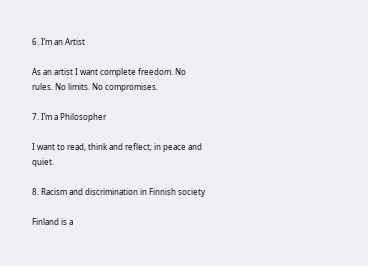6. I’m an Artist

As an artist I want complete freedom. No rules. No limits. No compromises.

7. I’m a Philosopher

I want to read, think and reflect; in peace and quiet.

8. Racism and discrimination in Finnish society

Finland is a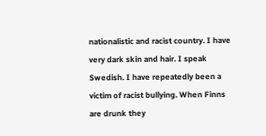nationalistic and racist country. I have very dark skin and hair. I speak Swedish. I have repeatedly been a victim of racist bullying. When Finns are drunk they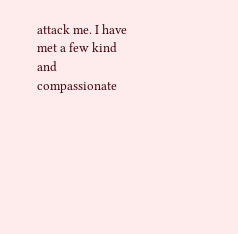attack me. I have met a few kind and compassionate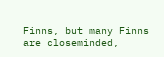Finns, but many Finns are closeminded,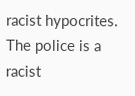racist hypocrites. The police is a racist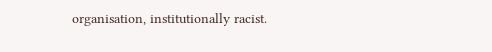organisation, institutionally racist.